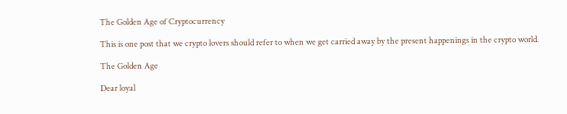The Golden Age of Cryptocurrency

This is one post that we crypto lovers should refer to when we get carried away by the present happenings in the crypto world.

The Golden Age

Dear loyal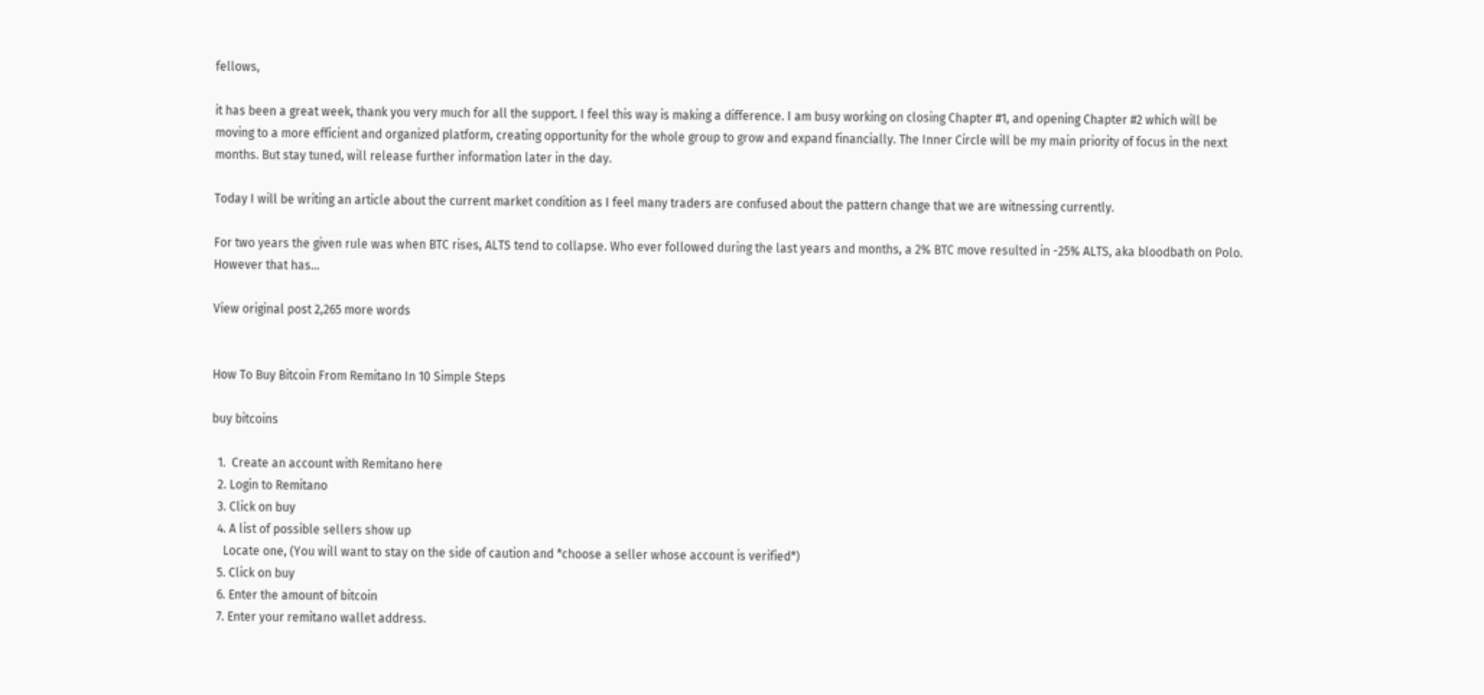fellows,

it has been a great week, thank you very much for all the support. I feel this way is making a difference. I am busy working on closing Chapter #1, and opening Chapter #2 which will be moving to a more efficient and organized platform, creating opportunity for the whole group to grow and expand financially. The Inner Circle will be my main priority of focus in the next months. But stay tuned, will release further information later in the day.

Today I will be writing an article about the current market condition as I feel many traders are confused about the pattern change that we are witnessing currently.

For two years the given rule was when BTC rises, ALTS tend to collapse. Who ever followed during the last years and months, a 2% BTC move resulted in -25% ALTS, aka bloodbath on Polo. However that has…

View original post 2,265 more words


How To Buy Bitcoin From Remitano In 10 Simple Steps

buy bitcoins

  1.  Create an account with Remitano here
  2. Login to Remitano
  3. Click on buy
  4. A list of possible sellers show up
    Locate one, (You will want to stay on the side of caution and *choose a seller whose account is verified*)
  5. Click on buy
  6. Enter the amount of bitcoin
  7. Enter your remitano wallet address.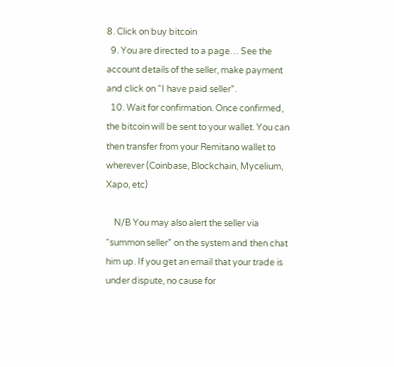8. Click on buy bitcoin
  9. You are directed to a page… See the account details of the seller, make payment and click on “I have paid seller”.
  10. Wait for confirmation. Once confirmed, the bitcoin will be sent to your wallet. You can then transfer from your Remitano wallet to wherever (Coinbase, Blockchain, Mycelium, Xapo, etc)

    N/B You may also alert the seller via “summon seller” on the system and then chat him up. If you get an email that your trade is under dispute, no cause for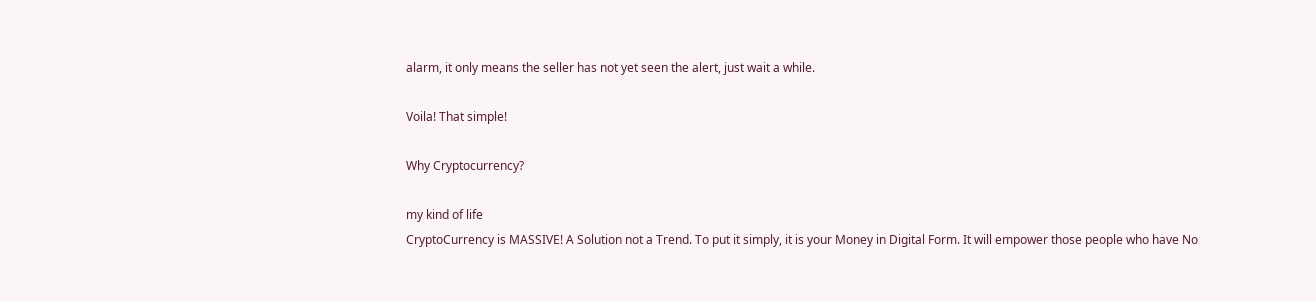alarm, it only means the seller has not yet seen the alert, just wait a while.

Voila! That simple!

Why Cryptocurrency?

my kind of life
CryptoCurrency is MASSIVE! A Solution not a Trend. To put it simply, it is your Money in Digital Form. It will empower those people who have No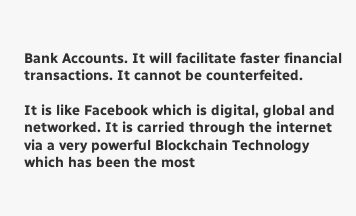Bank Accounts. It will facilitate faster financial transactions. It cannot be counterfeited.

It is like Facebook which is digital, global and networked. It is carried through the internet via a very powerful Blockchain Technology which has been the most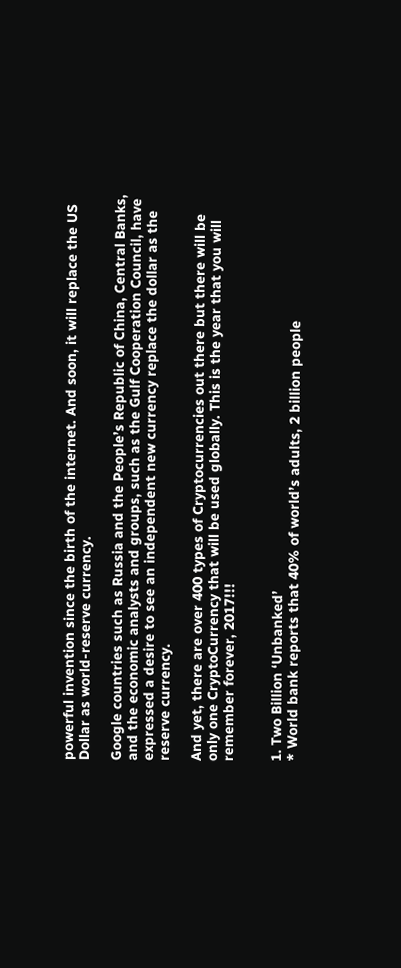powerful invention since the birth of the internet. And soon, it will replace the US Dollar as world-reserve currency.

Google countries such as Russia and the People’s Republic of China, Central Banks, and the economic analysts and groups, such as the Gulf Cooperation Council, have expressed a desire to see an independent new currency replace the dollar as the reserve currency.

And yet, there are over 400 types of Cryptocurrencies out there but there will be only one CryptoCurrency that will be used globally. This is the year that you will remember forever, 2017!!!


1. Two Billion ‘Unbanked’
* World bank reports that 40% of world’s adults, 2 billion people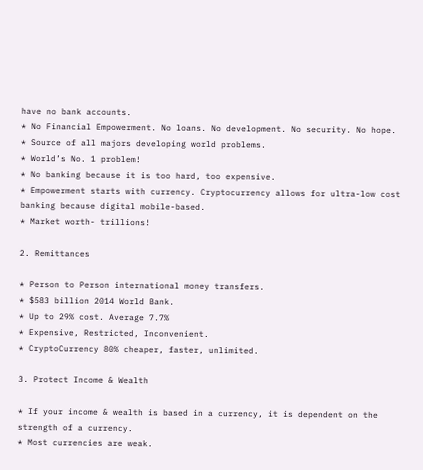have no bank accounts.
* No Financial Empowerment. No loans. No development. No security. No hope.
* Source of all majors developing world problems.
* World’s No. 1 problem!
* No banking because it is too hard, too expensive.
* Empowerment starts with currency. Cryptocurrency allows for ultra-low cost banking because digital mobile-based.
* Market worth- trillions!

2. Remittances

* Person to Person international money transfers.
* $583 billion 2014 World Bank.
* Up to 29% cost. Average 7.7%
* Expensive, Restricted, Inconvenient.
* CryptoCurrency 80% cheaper, faster, unlimited.

3. Protect Income & Wealth

* If your income & wealth is based in a currency, it is dependent on the strength of a currency.
* Most currencies are weak.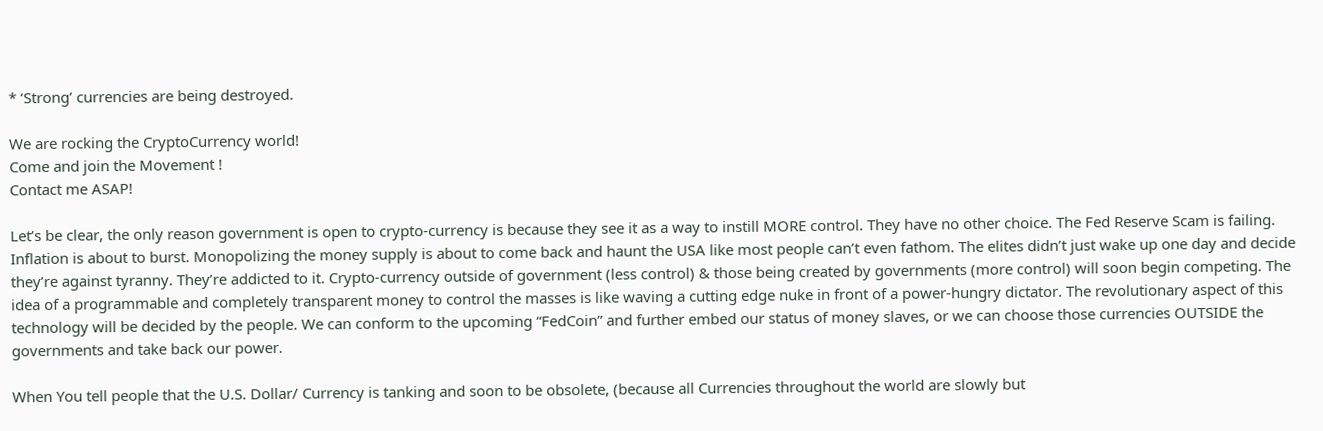* ‘Strong’ currencies are being destroyed.

We are rocking the CryptoCurrency world!
Come and join the Movement !
Contact me ASAP!

Let’s be clear, the only reason government is open to crypto-currency is because they see it as a way to instill MORE control. They have no other choice. The Fed Reserve Scam is failing. Inflation is about to burst. Monopolizing the money supply is about to come back and haunt the USA like most people can’t even fathom. The elites didn’t just wake up one day and decide they’re against tyranny. They’re addicted to it. Crypto-currency outside of government (less control) & those being created by governments (more control) will soon begin competing. The idea of a programmable and completely transparent money to control the masses is like waving a cutting edge nuke in front of a power-hungry dictator. The revolutionary aspect of this technology will be decided by the people. We can conform to the upcoming “FedCoin” and further embed our status of money slaves, or we can choose those currencies OUTSIDE the governments and take back our power.

When You tell people that the U.S. Dollar/ Currency is tanking and soon to be obsolete, (because all Currencies throughout the world are slowly but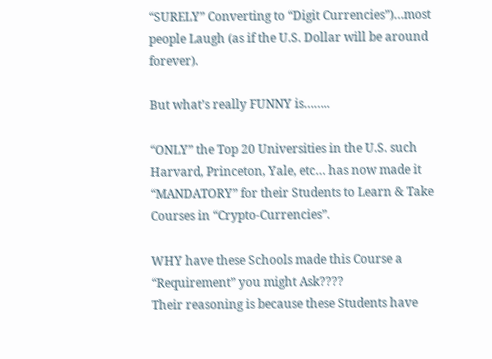“SURELY” Converting to “Digit Currencies”)…most people Laugh (as if the U.S. Dollar will be around forever).

But what’s really FUNNY is……..

“ONLY” the Top 20 Universities in the U.S. such Harvard, Princeton, Yale, etc… has now made it “MANDATORY” for their Students to Learn & Take Courses in “Crypto-Currencies”.

WHY have these Schools made this Course a “Requirement” you might Ask????
Their reasoning is because these Students have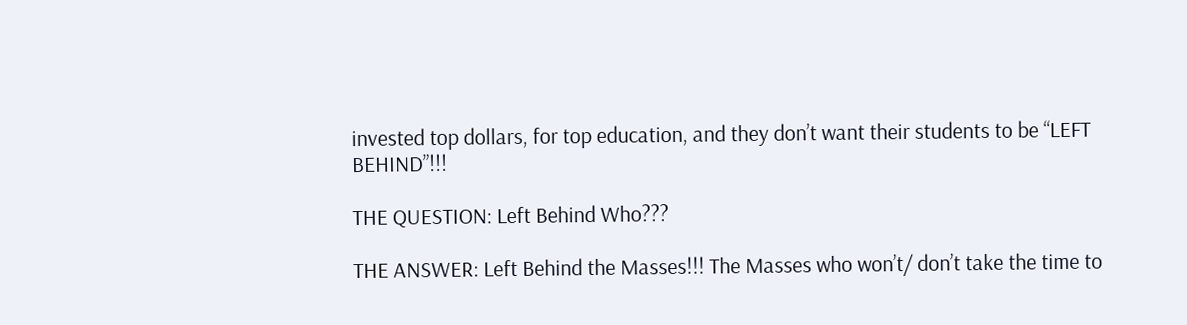invested top dollars, for top education, and they don’t want their students to be “LEFT BEHIND”!!!

THE QUESTION: Left Behind Who???

THE ANSWER: Left Behind the Masses!!! The Masses who won’t/ don’t take the time to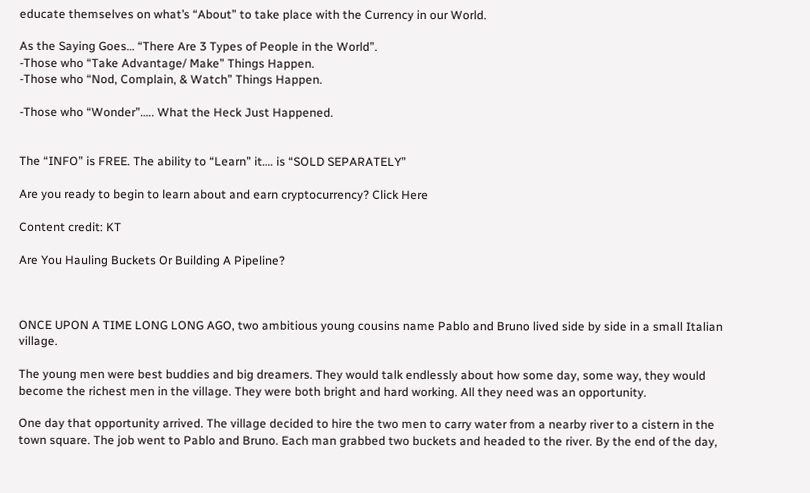educate themselves on what’s “About” to take place with the Currency in our World.

As the Saying Goes… “There Are 3 Types of People in the World”.
-Those who “Take Advantage/ Make” Things Happen.
-Those who “Nod, Complain, & Watch” Things Happen.

-Those who “Wonder”….. What the Heck Just Happened.


The “INFO” is FREE. The ability to “Learn” it…. is “SOLD SEPARATELY”

Are you ready to begin to learn about and earn cryptocurrency? Click Here

Content credit: KT

Are You Hauling Buckets Or Building A Pipeline?



ONCE UPON A TIME LONG LONG AGO, two ambitious young cousins name Pablo and Bruno lived side by side in a small Italian village.

The young men were best buddies and big dreamers. They would talk endlessly about how some day, some way, they would become the richest men in the village. They were both bright and hard working. All they need was an opportunity.

One day that opportunity arrived. The village decided to hire the two men to carry water from a nearby river to a cistern in the town square. The job went to Pablo and Bruno. Each man grabbed two buckets and headed to the river. By the end of the day,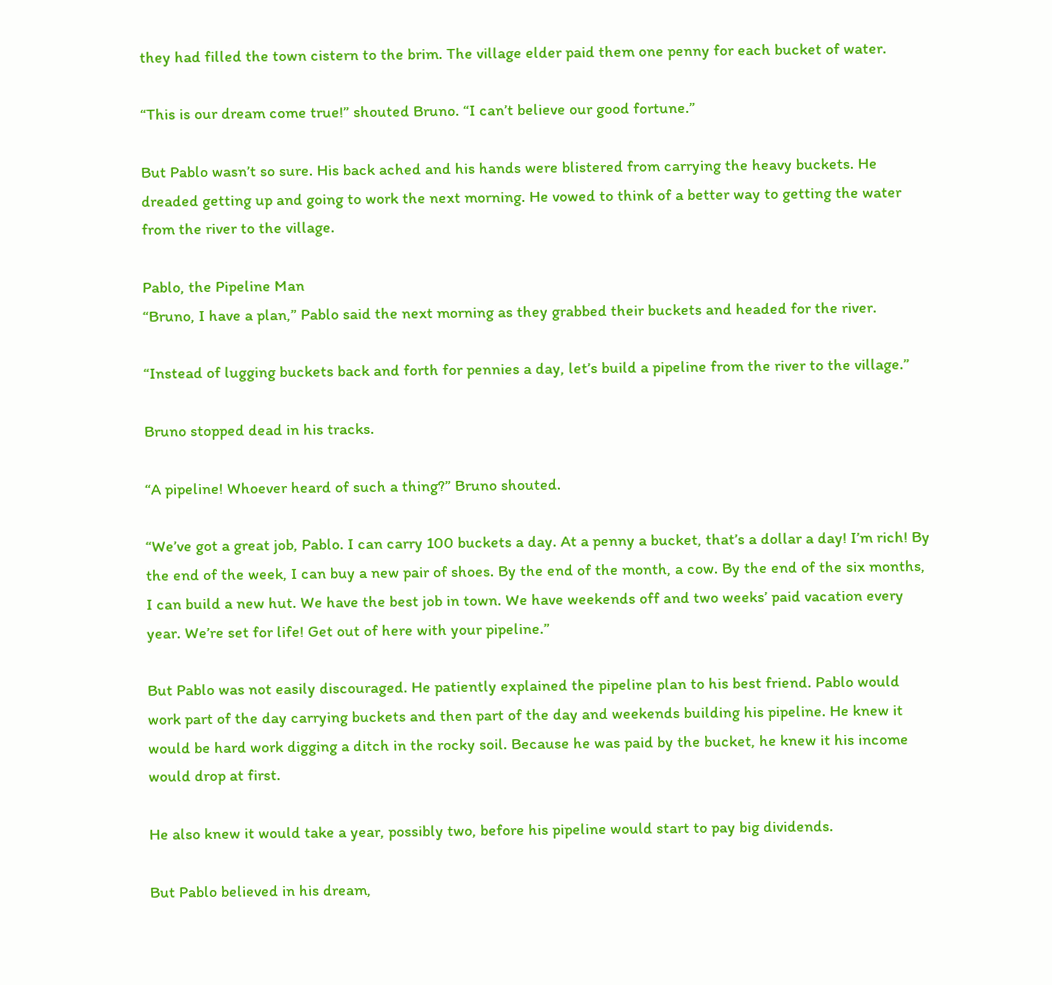they had filled the town cistern to the brim. The village elder paid them one penny for each bucket of water.

“This is our dream come true!” shouted Bruno. “I can’t believe our good fortune.”

But Pablo wasn’t so sure. His back ached and his hands were blistered from carrying the heavy buckets. He dreaded getting up and going to work the next morning. He vowed to think of a better way to getting the water from the river to the village.

Pablo, the Pipeline Man
“Bruno, I have a plan,” Pablo said the next morning as they grabbed their buckets and headed for the river.

“Instead of lugging buckets back and forth for pennies a day, let’s build a pipeline from the river to the village.”

Bruno stopped dead in his tracks.

“A pipeline! Whoever heard of such a thing?” Bruno shouted.

“We’ve got a great job, Pablo. I can carry 100 buckets a day. At a penny a bucket, that’s a dollar a day! I’m rich! By the end of the week, I can buy a new pair of shoes. By the end of the month, a cow. By the end of the six months, I can build a new hut. We have the best job in town. We have weekends off and two weeks’ paid vacation every year. We’re set for life! Get out of here with your pipeline.”

But Pablo was not easily discouraged. He patiently explained the pipeline plan to his best friend. Pablo would work part of the day carrying buckets and then part of the day and weekends building his pipeline. He knew it would be hard work digging a ditch in the rocky soil. Because he was paid by the bucket, he knew it his income would drop at first.

He also knew it would take a year, possibly two, before his pipeline would start to pay big dividends.

But Pablo believed in his dream,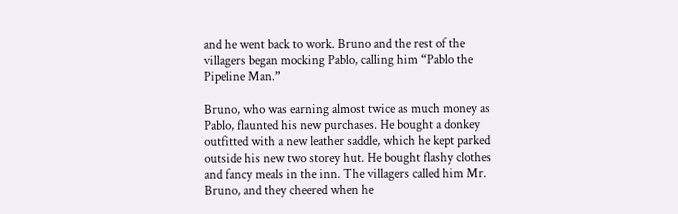and he went back to work. Bruno and the rest of the villagers began mocking Pablo, calling him “Pablo the Pipeline Man.”

Bruno, who was earning almost twice as much money as Pablo, flaunted his new purchases. He bought a donkey outfitted with a new leather saddle, which he kept parked outside his new two storey hut. He bought flashy clothes and fancy meals in the inn. The villagers called him Mr. Bruno, and they cheered when he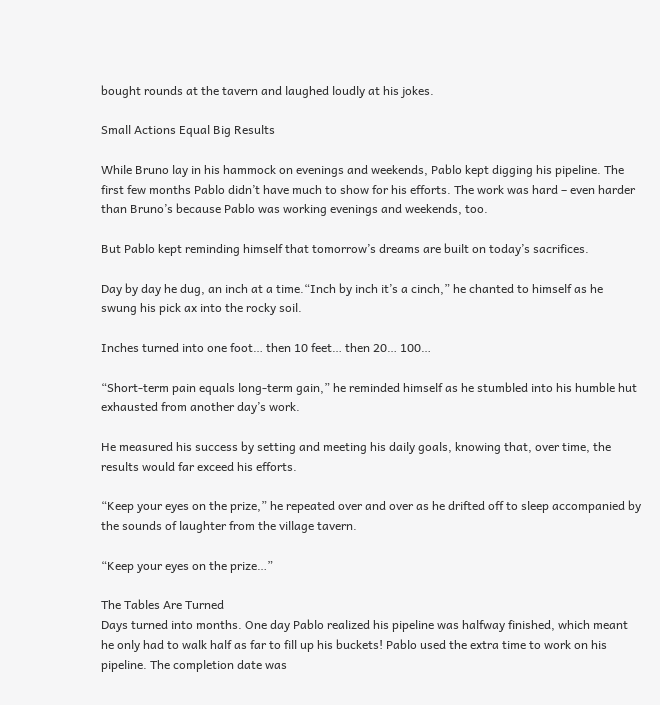bought rounds at the tavern and laughed loudly at his jokes.

Small Actions Equal Big Results

While Bruno lay in his hammock on evenings and weekends, Pablo kept digging his pipeline. The first few months Pablo didn’t have much to show for his efforts. The work was hard – even harder than Bruno’s because Pablo was working evenings and weekends, too.

But Pablo kept reminding himself that tomorrow’s dreams are built on today’s sacrifices.

Day by day he dug, an inch at a time.“Inch by inch it’s a cinch,” he chanted to himself as he swung his pick ax into the rocky soil.

Inches turned into one foot… then 10 feet… then 20… 100…

“Short-term pain equals long-term gain,” he reminded himself as he stumbled into his humble hut exhausted from another day’s work.

He measured his success by setting and meeting his daily goals, knowing that, over time, the results would far exceed his efforts.

“Keep your eyes on the prize,” he repeated over and over as he drifted off to sleep accompanied by the sounds of laughter from the village tavern.

“Keep your eyes on the prize…”

The Tables Are Turned
Days turned into months. One day Pablo realized his pipeline was halfway finished, which meant he only had to walk half as far to fill up his buckets! Pablo used the extra time to work on his pipeline. The completion date was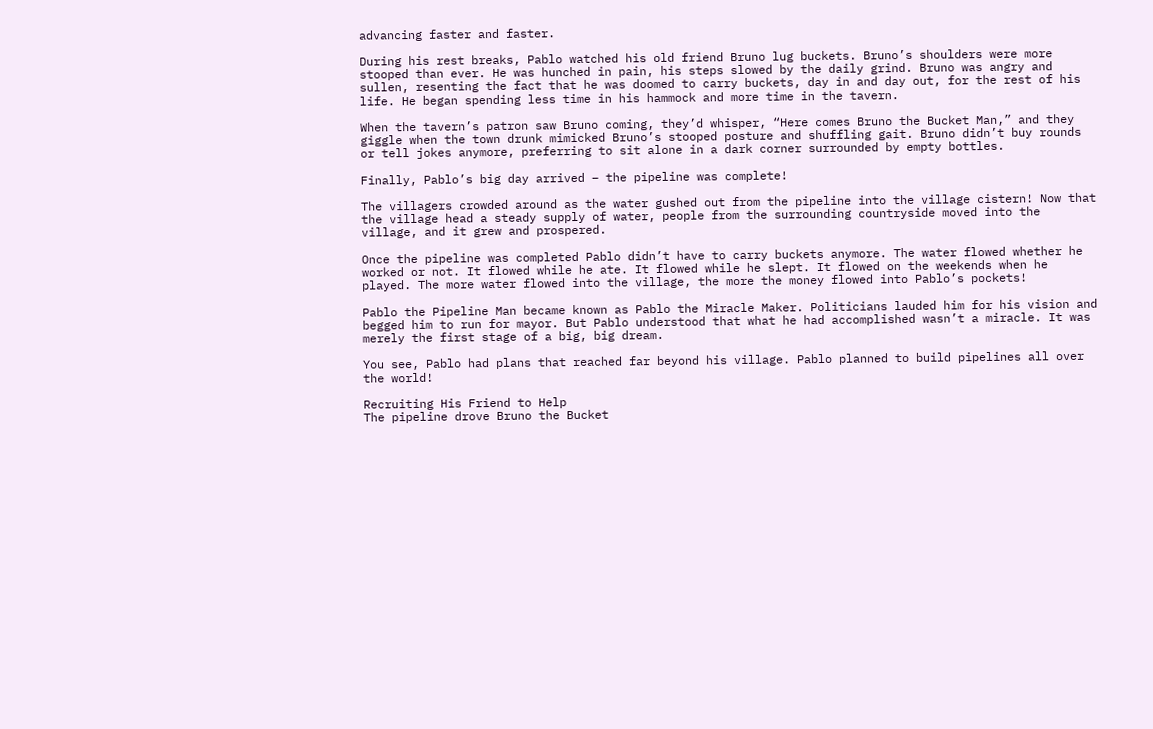advancing faster and faster.

During his rest breaks, Pablo watched his old friend Bruno lug buckets. Bruno’s shoulders were more stooped than ever. He was hunched in pain, his steps slowed by the daily grind. Bruno was angry and sullen, resenting the fact that he was doomed to carry buckets, day in and day out, for the rest of his life. He began spending less time in his hammock and more time in the tavern.

When the tavern’s patron saw Bruno coming, they’d whisper, “Here comes Bruno the Bucket Man,” and they giggle when the town drunk mimicked Bruno’s stooped posture and shuffling gait. Bruno didn’t buy rounds or tell jokes anymore, preferring to sit alone in a dark corner surrounded by empty bottles.

Finally, Pablo’s big day arrived – the pipeline was complete!

The villagers crowded around as the water gushed out from the pipeline into the village cistern! Now that the village head a steady supply of water, people from the surrounding countryside moved into the village, and it grew and prospered.

Once the pipeline was completed Pablo didn’t have to carry buckets anymore. The water flowed whether he worked or not. It flowed while he ate. It flowed while he slept. It flowed on the weekends when he played. The more water flowed into the village, the more the money flowed into Pablo’s pockets!

Pablo the Pipeline Man became known as Pablo the Miracle Maker. Politicians lauded him for his vision and begged him to run for mayor. But Pablo understood that what he had accomplished wasn’t a miracle. It was merely the first stage of a big, big dream.

You see, Pablo had plans that reached far beyond his village. Pablo planned to build pipelines all over the world!

Recruiting His Friend to Help
The pipeline drove Bruno the Bucket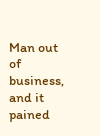Man out of business, and it pained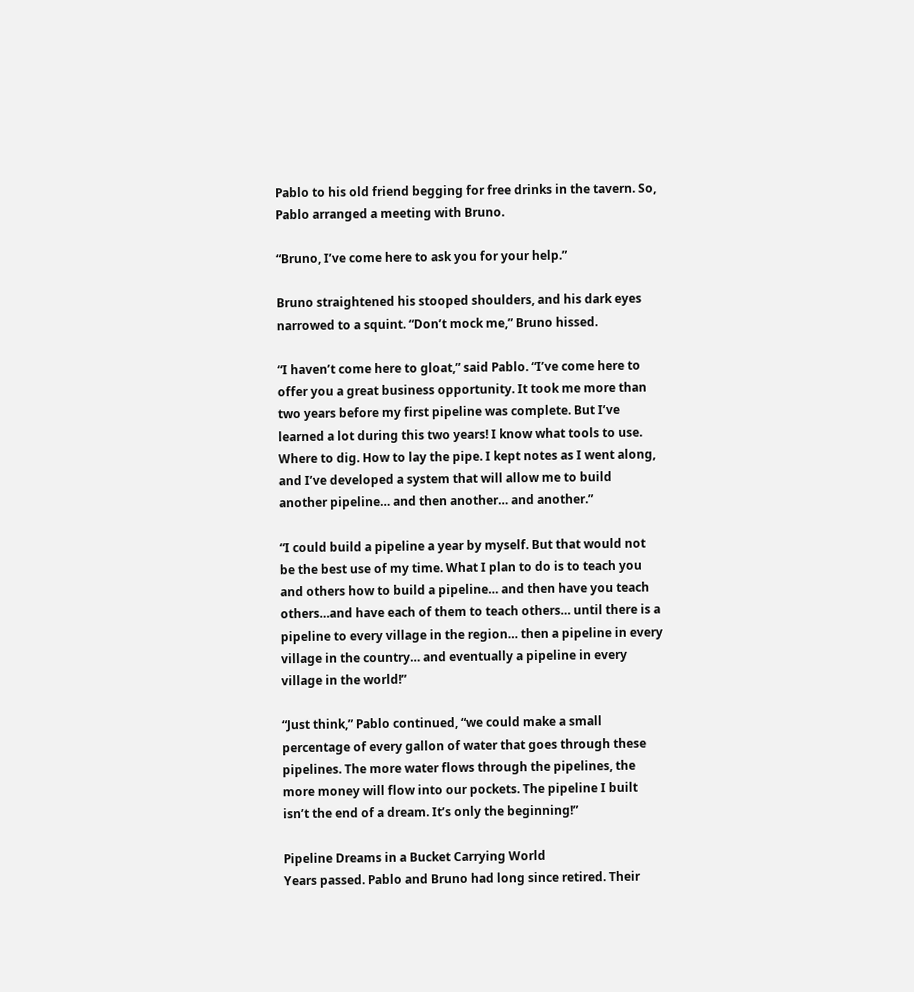Pablo to his old friend begging for free drinks in the tavern. So, Pablo arranged a meeting with Bruno.

“Bruno, I’ve come here to ask you for your help.”

Bruno straightened his stooped shoulders, and his dark eyes narrowed to a squint. “Don’t mock me,” Bruno hissed.

“I haven’t come here to gloat,” said Pablo. “I’ve come here to offer you a great business opportunity. It took me more than two years before my first pipeline was complete. But I’ve learned a lot during this two years! I know what tools to use. Where to dig. How to lay the pipe. I kept notes as I went along, and I’ve developed a system that will allow me to build another pipeline… and then another… and another.”

“I could build a pipeline a year by myself. But that would not be the best use of my time. What I plan to do is to teach you and others how to build a pipeline… and then have you teach others…and have each of them to teach others… until there is a pipeline to every village in the region… then a pipeline in every village in the country… and eventually a pipeline in every village in the world!”

“Just think,” Pablo continued, “we could make a small percentage of every gallon of water that goes through these pipelines. The more water flows through the pipelines, the more money will flow into our pockets. The pipeline I built isn’t the end of a dream. It’s only the beginning!”

Pipeline Dreams in a Bucket Carrying World
Years passed. Pablo and Bruno had long since retired. Their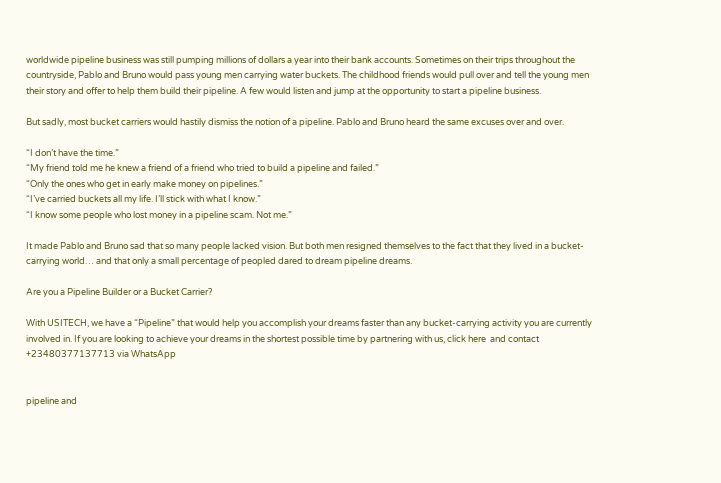worldwide pipeline business was still pumping millions of dollars a year into their bank accounts. Sometimes on their trips throughout the countryside, Pablo and Bruno would pass young men carrying water buckets. The childhood friends would pull over and tell the young men their story and offer to help them build their pipeline. A few would listen and jump at the opportunity to start a pipeline business.

But sadly, most bucket carriers would hastily dismiss the notion of a pipeline. Pablo and Bruno heard the same excuses over and over.

“I don’t have the time.”
“My friend told me he knew a friend of a friend who tried to build a pipeline and failed.”
“Only the ones who get in early make money on pipelines.”
“I’ve carried buckets all my life. I’ll stick with what I know.”
“I know some people who lost money in a pipeline scam. Not me.”

It made Pablo and Bruno sad that so many people lacked vision. But both men resigned themselves to the fact that they lived in a bucket-carrying world… and that only a small percentage of peopled dared to dream pipeline dreams.

Are you a Pipeline Builder or a Bucket Carrier?

With USITECH, we have a “Pipeline” that would help you accomplish your dreams faster than any bucket-carrying activity you are currently involved in. If you are looking to achieve your dreams in the shortest possible time by partnering with us, click here  and contact +23480377137713 via WhatsApp


pipeline and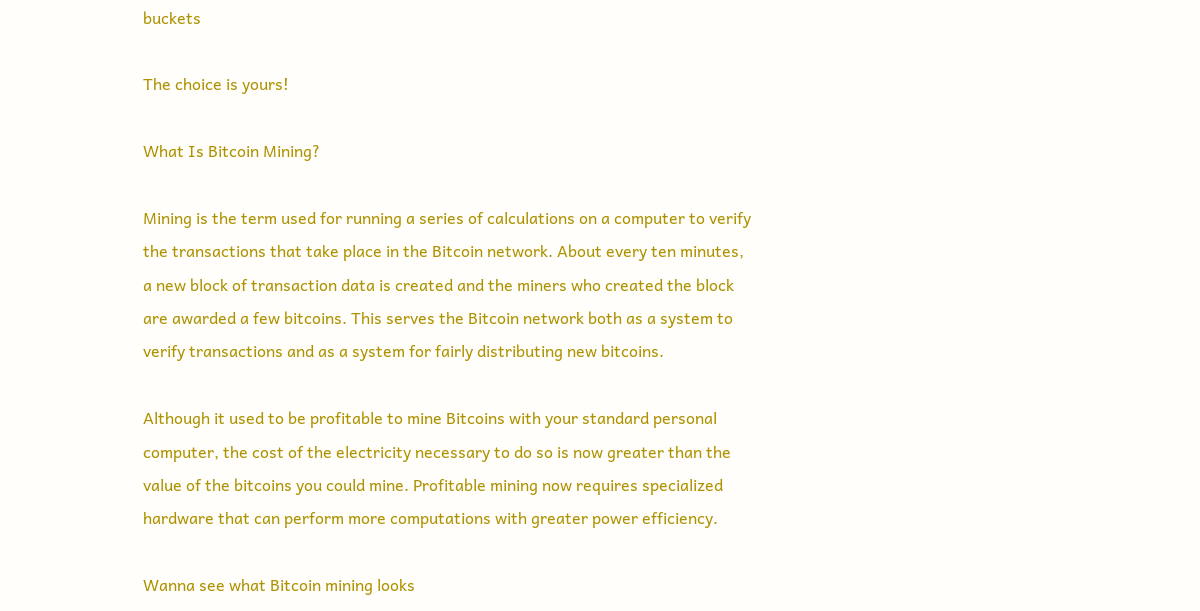buckets

The choice is yours!

What Is Bitcoin Mining?

Mining is the term used for running a series of calculations on a computer to verify the transactions that take place in the Bitcoin network. About every ten minutes, a new block of transaction data is created and the miners who created the block are awarded a few bitcoins. This serves the Bitcoin network both as a system to verify transactions and as a system for fairly distributing new bitcoins.

Although it used to be profitable to mine Bitcoins with your standard personal computer, the cost of the electricity necessary to do so is now greater than the value of the bitcoins you could mine. Profitable mining now requires specialized hardware that can perform more computations with greater power efficiency.

Wanna see what Bitcoin mining looks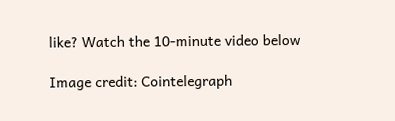like? Watch the 10-minute video below

Image credit: Cointelegraph